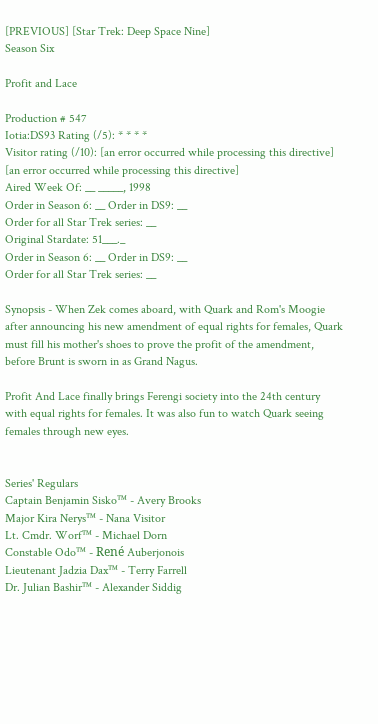[PREVIOUS] [Star Trek: Deep Space Nine]
Season Six

Profit and Lace

Production # 547
Iotia:DS93 Rating (/5): * * * *
Visitor rating (/10): [an error occurred while processing this directive]
[an error occurred while processing this directive]
Aired Week Of: __ _____, 1998
Order in Season 6: __ Order in DS9: __
Order for all Star Trek series: __
Original Stardate: 51___._
Order in Season 6: __ Order in DS9: __
Order for all Star Trek series: __

Synopsis - When Zek comes aboard, with Quark and Rom's Moogie after announcing his new amendment of equal rights for females, Quark must fill his mother's shoes to prove the profit of the amendment, before Brunt is sworn in as Grand Nagus.

Profit And Lace finally brings Ferengi society into the 24th century with equal rights for females. It was also fun to watch Quark seeing females through new eyes.


Series' Regulars
Captain Benjamin Sisko™ - Avery Brooks
Major Kira Nerys™ - Nana Visitor
Lt. Cmdr. Worf™ - Michael Dorn
Constable Odo™ - René Auberjonois
Lieutenant Jadzia Dax™ - Terry Farrell
Dr. Julian Bashir™ - Alexander Siddig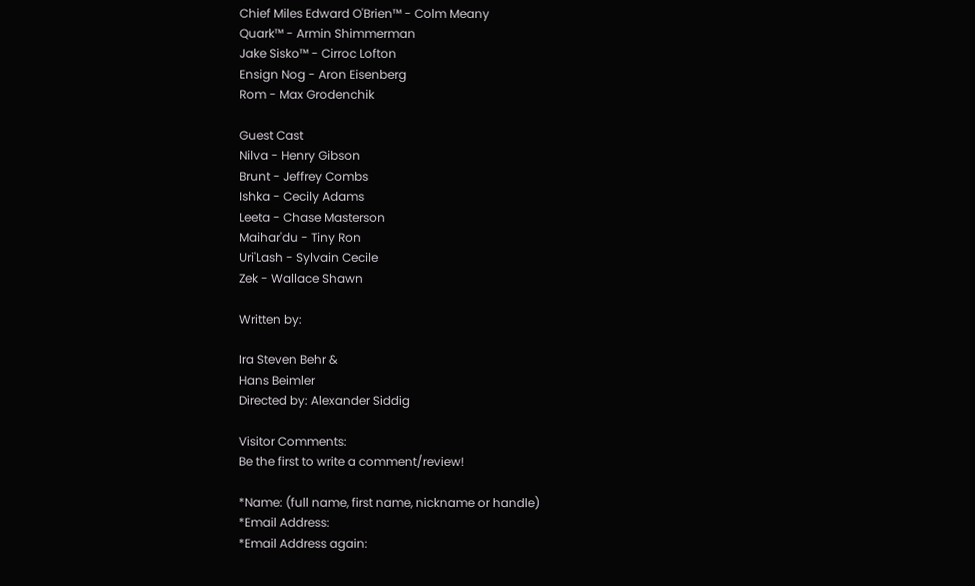Chief Miles Edward O'Brien™ - Colm Meany
Quark™ - Armin Shimmerman
Jake Sisko™ - Cirroc Lofton
Ensign Nog - Aron Eisenberg
Rom - Max Grodenchik

Guest Cast
Nilva - Henry Gibson
Brunt - Jeffrey Combs
Ishka - Cecily Adams
Leeta - Chase Masterson
Maihar'du - Tiny Ron
Uri'Lash - Sylvain Cecile
Zek - Wallace Shawn

Written by:

Ira Steven Behr &
Hans Beimler
Directed by: Alexander Siddig

Visitor Comments:
Be the first to write a comment/review!

*Name: (full name, first name, nickname or handle)
*Email Address:
*Email Address again: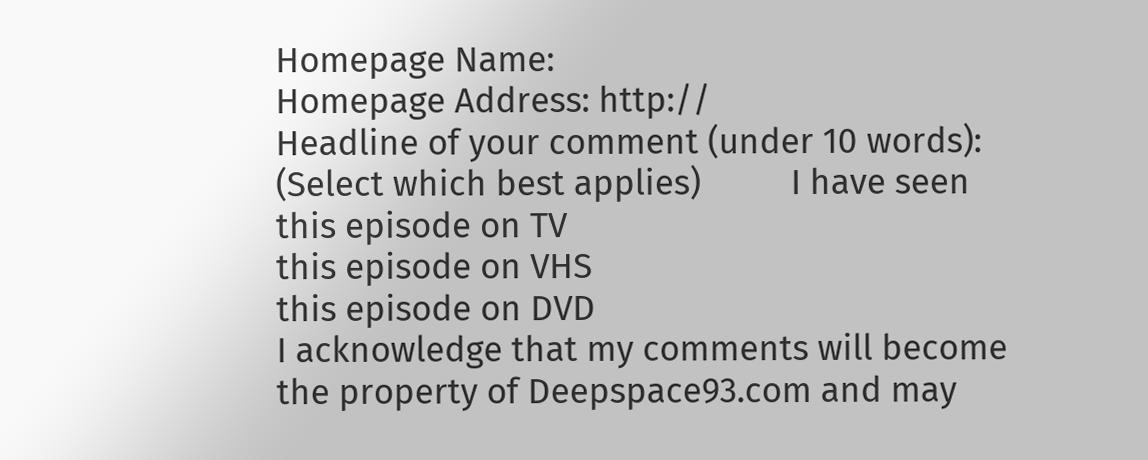Homepage Name:
Homepage Address: http://
Headline of your comment (under 10 words):
(Select which best applies)          I have seen this episode on TV
this episode on VHS
this episode on DVD
I acknowledge that my comments will become the property of Deepspace93.com and may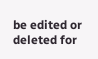be edited or deleted for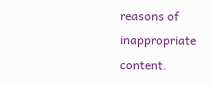reasons of inappropriate content.